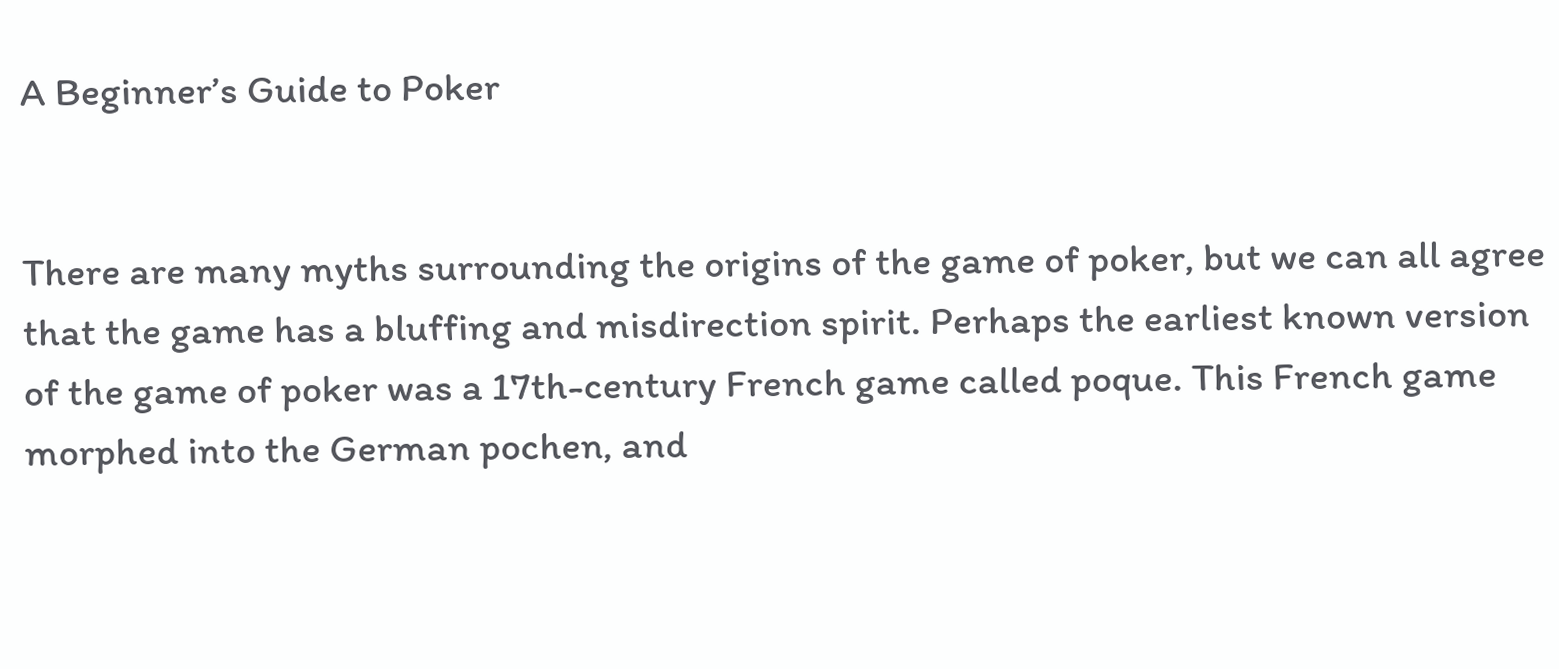A Beginner’s Guide to Poker


There are many myths surrounding the origins of the game of poker, but we can all agree that the game has a bluffing and misdirection spirit. Perhaps the earliest known version of the game of poker was a 17th-century French game called poque. This French game morphed into the German pochen, and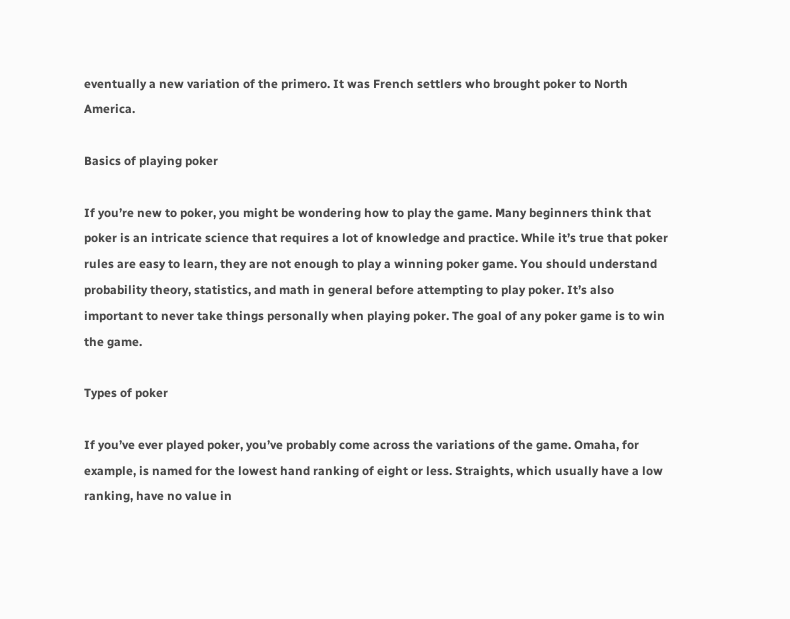eventually a new variation of the primero. It was French settlers who brought poker to North America.

Basics of playing poker

If you’re new to poker, you might be wondering how to play the game. Many beginners think that poker is an intricate science that requires a lot of knowledge and practice. While it’s true that poker rules are easy to learn, they are not enough to play a winning poker game. You should understand probability theory, statistics, and math in general before attempting to play poker. It’s also important to never take things personally when playing poker. The goal of any poker game is to win the game.

Types of poker

If you’ve ever played poker, you’ve probably come across the variations of the game. Omaha, for example, is named for the lowest hand ranking of eight or less. Straights, which usually have a low ranking, have no value in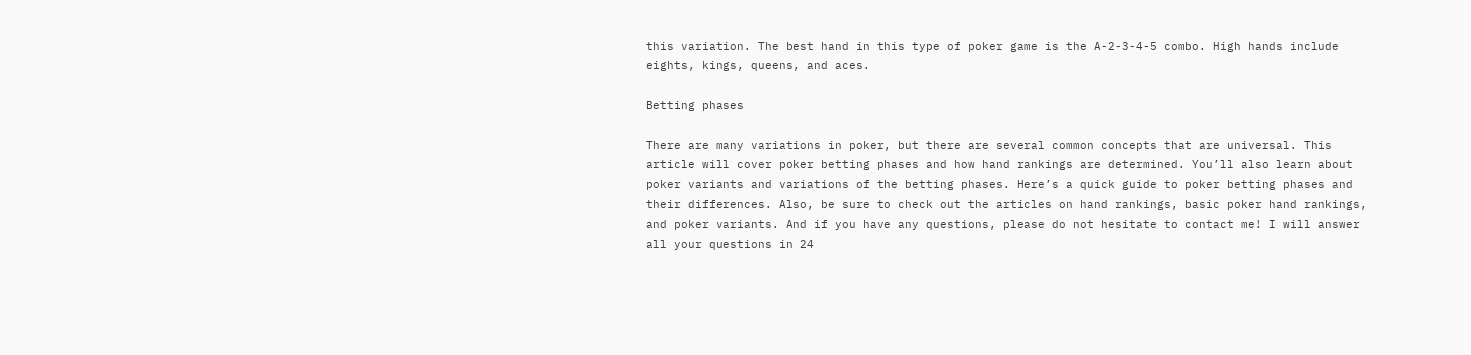this variation. The best hand in this type of poker game is the A-2-3-4-5 combo. High hands include eights, kings, queens, and aces.

Betting phases

There are many variations in poker, but there are several common concepts that are universal. This article will cover poker betting phases and how hand rankings are determined. You’ll also learn about poker variants and variations of the betting phases. Here’s a quick guide to poker betting phases and their differences. Also, be sure to check out the articles on hand rankings, basic poker hand rankings, and poker variants. And if you have any questions, please do not hesitate to contact me! I will answer all your questions in 24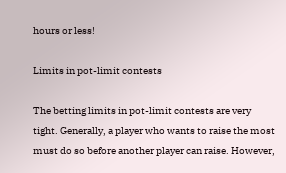hours or less!

Limits in pot-limit contests

The betting limits in pot-limit contests are very tight. Generally, a player who wants to raise the most must do so before another player can raise. However,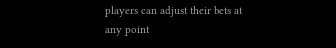players can adjust their bets at any point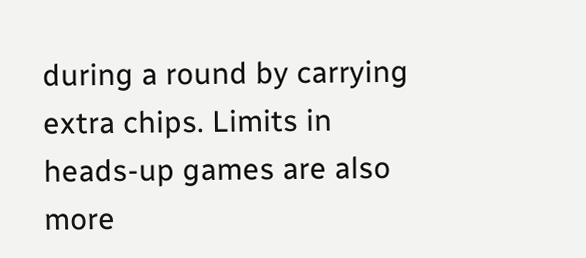during a round by carrying extra chips. Limits in heads-up games are also more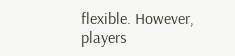flexible. However, players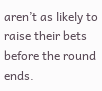aren’t as likely to raise their bets before the round ends.